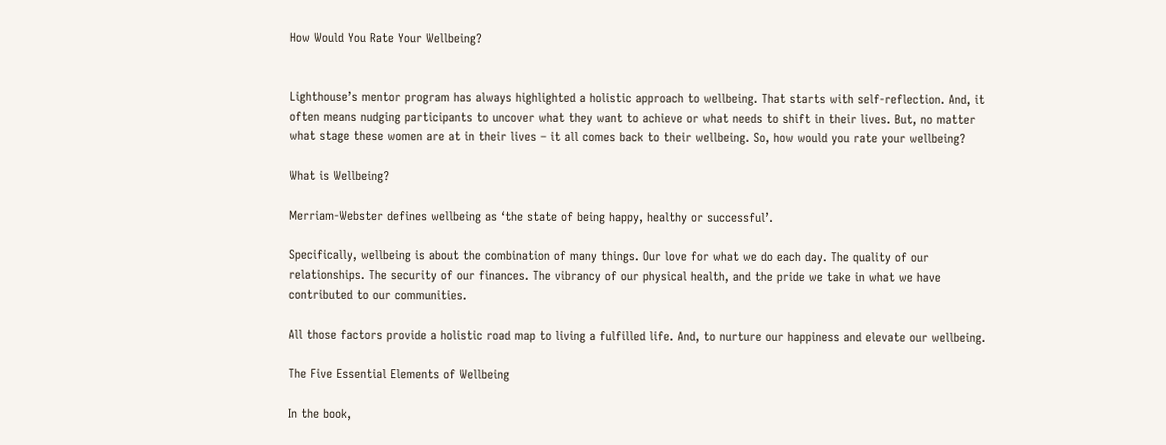How Would You Rate Your Wellbeing?


Lighthouse’s mentor program has always highlighted a holistic approach to wellbeing. That starts with self-reflection. And, it often means nudging participants to uncover what they want to achieve or what needs to shift in their lives. But, no matter what stage these women are at in their lives – it all comes back to their wellbeing. So, how would you rate your wellbeing?

What is Wellbeing?

Merriam-Webster defines wellbeing as ‘the state of being happy, healthy or successful’.

Specifically, wellbeing is about the combination of many things. Our love for what we do each day. The quality of our relationships. The security of our finances. The vibrancy of our physical health, and the pride we take in what we have contributed to our communities.

All those factors provide a holistic road map to living a fulfilled life. And, to nurture our happiness and elevate our wellbeing.

The Five Essential Elements of Wellbeing

In the book,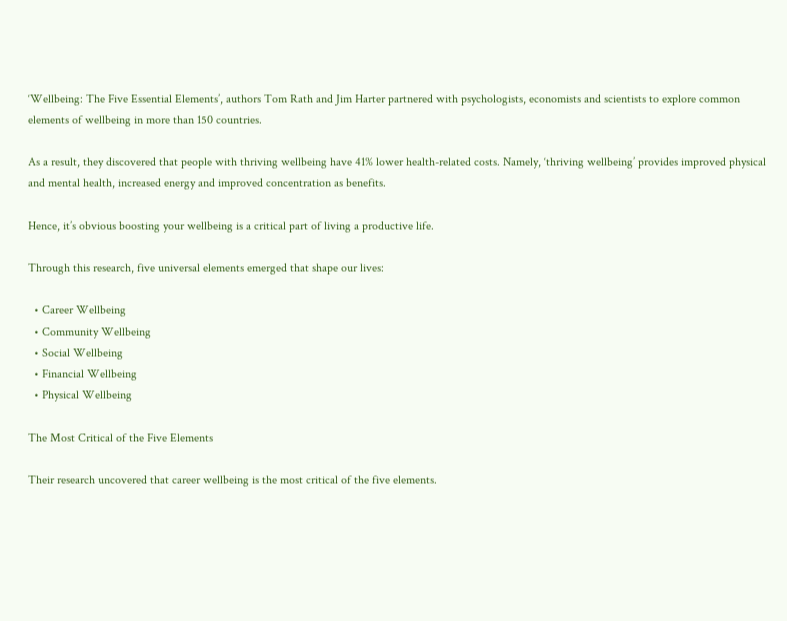‘Wellbeing: The Five Essential Elements’, authors Tom Rath and Jim Harter partnered with psychologists, economists and scientists to explore common elements of wellbeing in more than 150 countries.

As a result, they discovered that people with thriving wellbeing have 41% lower health-related costs. Namely, ‘thriving wellbeing’ provides improved physical and mental health, increased energy and improved concentration as benefits.

Hence, it’s obvious boosting your wellbeing is a critical part of living a productive life.

Through this research, five universal elements emerged that shape our lives:

  • Career Wellbeing
  • Community Wellbeing
  • Social Wellbeing
  • Financial Wellbeing
  • Physical Wellbeing

The Most Critical of the Five Elements

Their research uncovered that career wellbeing is the most critical of the five elements.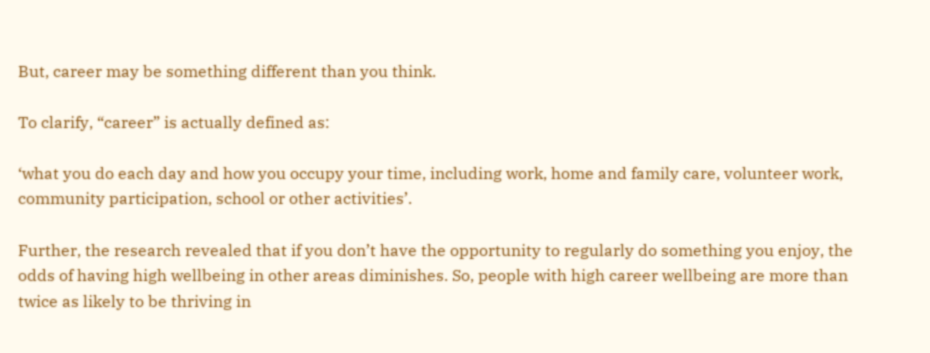But, career may be something different than you think.

To clarify, “career” is actually defined as:

‘what you do each day and how you occupy your time, including work, home and family care, volunteer work, community participation, school or other activities’.

Further, the research revealed that if you don’t have the opportunity to regularly do something you enjoy, the odds of having high wellbeing in other areas diminishes. So, people with high career wellbeing are more than twice as likely to be thriving in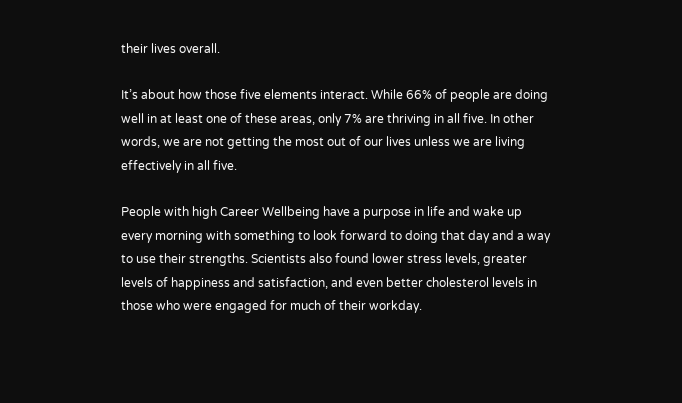their lives overall.

It’s about how those five elements interact. While 66% of people are doing well in at least one of these areas, only 7% are thriving in all five. In other words, we are not getting the most out of our lives unless we are living effectively in all five.

People with high Career Wellbeing have a purpose in life and wake up every morning with something to look forward to doing that day and a way to use their strengths. Scientists also found lower stress levels, greater levels of happiness and satisfaction, and even better cholesterol levels in those who were engaged for much of their workday.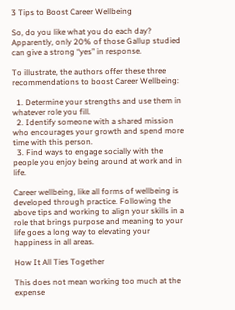3 Tips to Boost Career Wellbeing

So, do you like what you do each day? Apparently, only 20% of those Gallup studied can give a strong “yes” in response.

To illustrate, the authors offer these three recommendations to boost Career Wellbeing:

  1. Determine your strengths and use them in whatever role you fill.
  2. Identify someone with a shared mission who encourages your growth and spend more time with this person.
  3. Find ways to engage socially with the people you enjoy being around at work and in life.

Career wellbeing, like all forms of wellbeing is developed through practice. Following the above tips and working to align your skills in a role that brings purpose and meaning to your life goes a long way to elevating your happiness in all areas.

How It All Ties Together

This does not mean working too much at the expense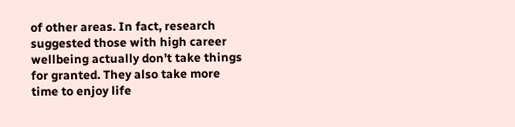of other areas. In fact, research suggested those with high career wellbeing actually don’t take things for granted. They also take more time to enjoy life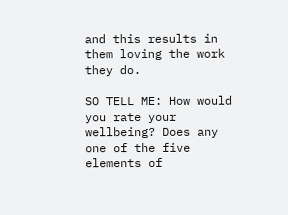and this results in them loving the work they do.

SO TELL ME: How would you rate your wellbeing? Does any one of the five elements of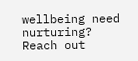wellbeing need nurturing? Reach out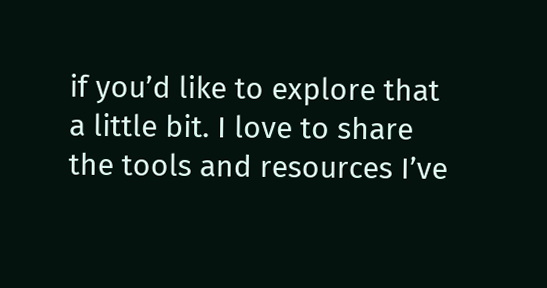if you’d like to explore that a little bit. I love to share the tools and resources I’ve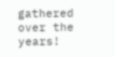gathered over the years!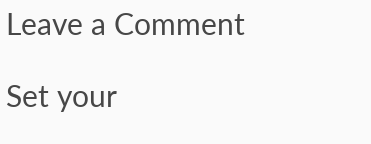Leave a Comment

Set your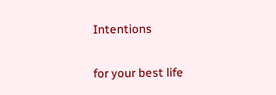Intentions

for your best life